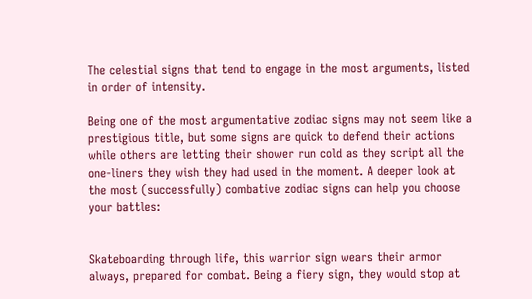The celestial signs that tend to engage in the most arguments, listed in order of intensity.

Being one of the most argumentative zodiac signs may not seem like a prestigious title, but some signs are quick to defend their actions while others are letting their shower run cold as they script all the one-liners they wish they had used in the moment. A deeper look at the most (successfully) combative zodiac signs can help you choose your battles:


Skateboarding through life, this warrior sign wears their armor always, prepared for combat. Being a fiery sign, they would stop at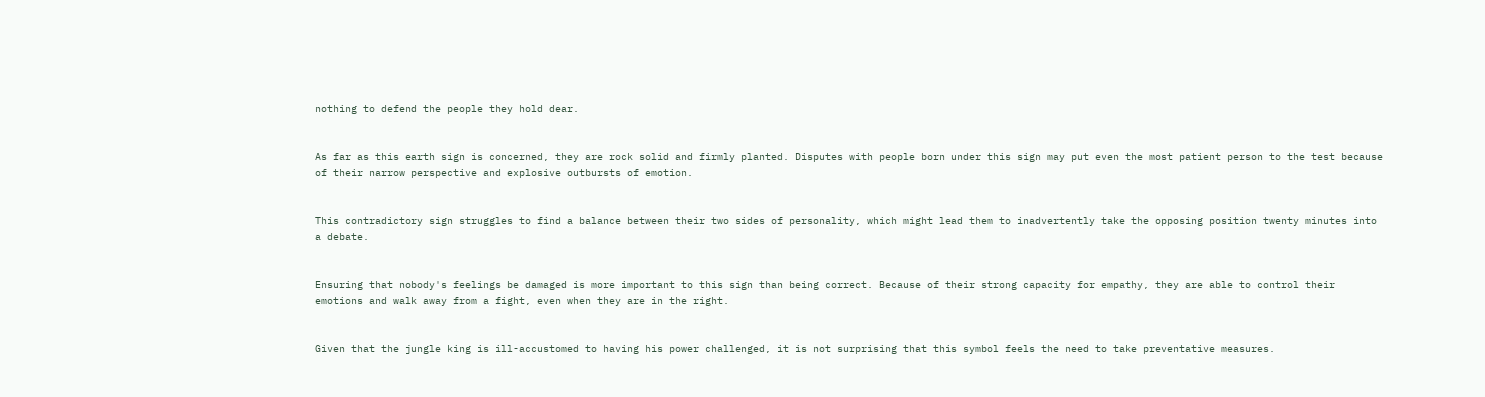nothing to defend the people they hold dear.


As far as this earth sign is concerned, they are rock solid and firmly planted. Disputes with people born under this sign may put even the most patient person to the test because of their narrow perspective and explosive outbursts of emotion.


This contradictory sign struggles to find a balance between their two sides of personality, which might lead them to inadvertently take the opposing position twenty minutes into a debate.


Ensuring that nobody's feelings be damaged is more important to this sign than being correct. Because of their strong capacity for empathy, they are able to control their emotions and walk away from a fight, even when they are in the right.


Given that the jungle king is ill-accustomed to having his power challenged, it is not surprising that this symbol feels the need to take preventative measures.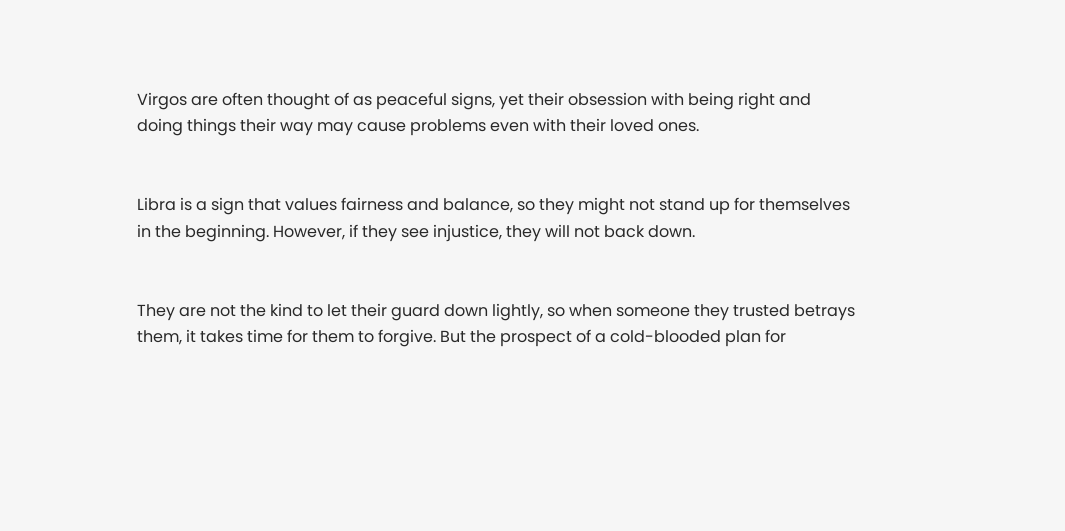Virgos are often thought of as peaceful signs, yet their obsession with being right and doing things their way may cause problems even with their loved ones.


Libra is a sign that values fairness and balance, so they might not stand up for themselves in the beginning. However, if they see injustice, they will not back down.


They are not the kind to let their guard down lightly, so when someone they trusted betrays them, it takes time for them to forgive. But the prospect of a cold-blooded plan for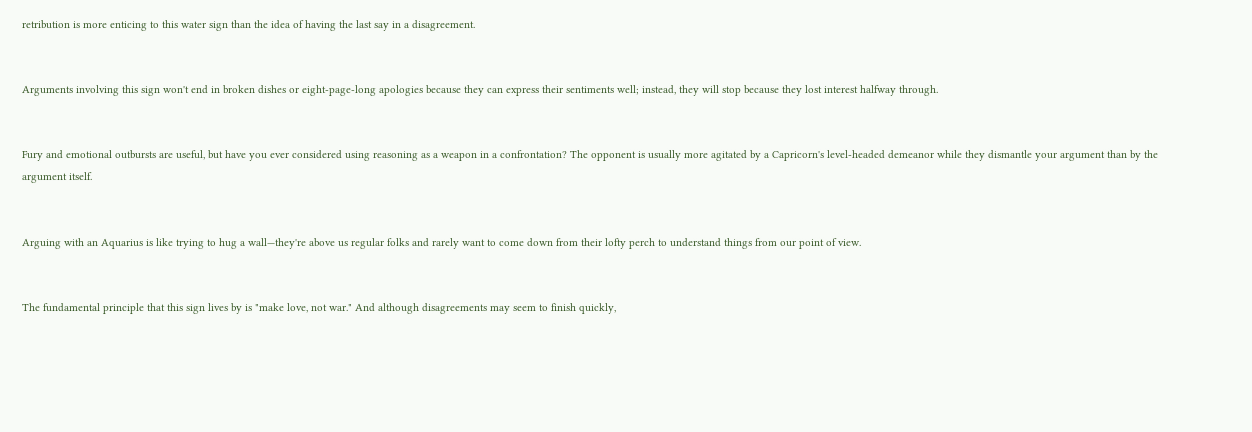retribution is more enticing to this water sign than the idea of having the last say in a disagreement.


Arguments involving this sign won't end in broken dishes or eight-page-long apologies because they can express their sentiments well; instead, they will stop because they lost interest halfway through.


Fury and emotional outbursts are useful, but have you ever considered using reasoning as a weapon in a confrontation? The opponent is usually more agitated by a Capricorn's level-headed demeanor while they dismantle your argument than by the argument itself.


Arguing with an Aquarius is like trying to hug a wall—they're above us regular folks and rarely want to come down from their lofty perch to understand things from our point of view.


The fundamental principle that this sign lives by is "make love, not war." And although disagreements may seem to finish quickly,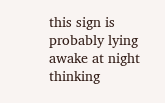this sign is probably lying awake at night thinking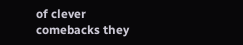of clever comebacks they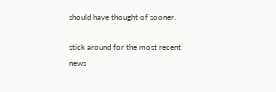should have thought of sooner.

stick around for the most recent news